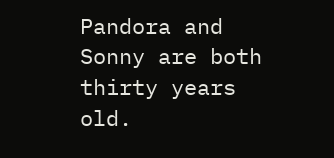Pandora and Sonny are both thirty years old.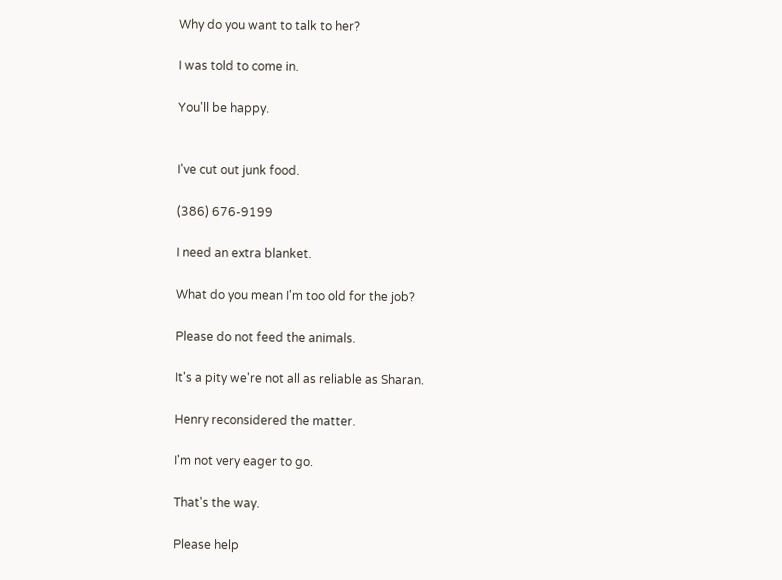Why do you want to talk to her?

I was told to come in.

You'll be happy.


I've cut out junk food.

(386) 676-9199

I need an extra blanket.

What do you mean I'm too old for the job?

Please do not feed the animals.

It's a pity we're not all as reliable as Sharan.

Henry reconsidered the matter.

I'm not very eager to go.

That's the way.

Please help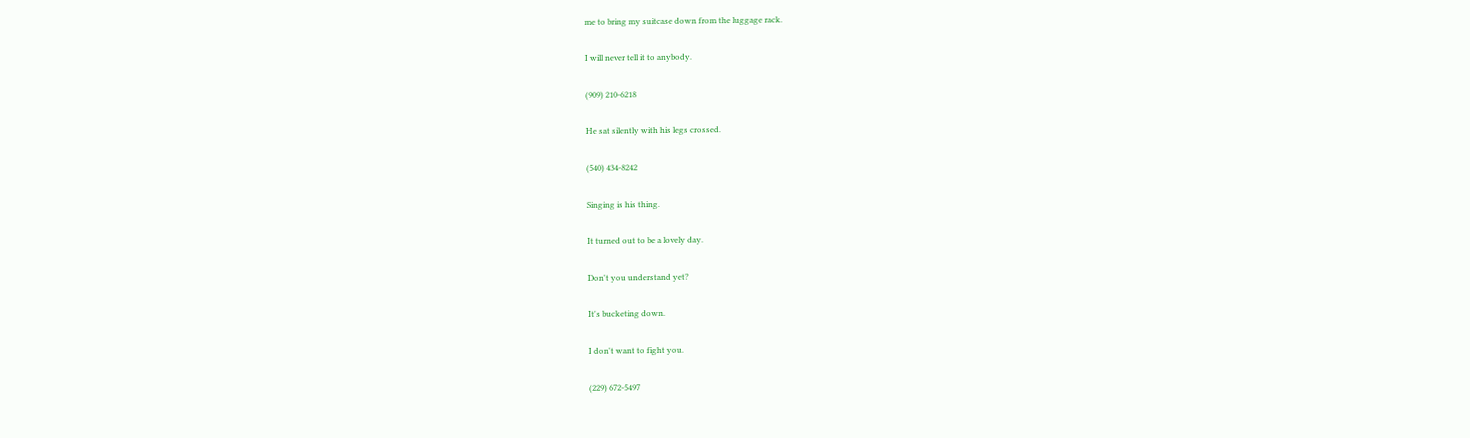me to bring my suitcase down from the luggage rack.

I will never tell it to anybody.

(909) 210-6218

He sat silently with his legs crossed.

(540) 434-8242

Singing is his thing.

It turned out to be a lovely day.

Don't you understand yet?

It's bucketing down.

I don't want to fight you.

(229) 672-5497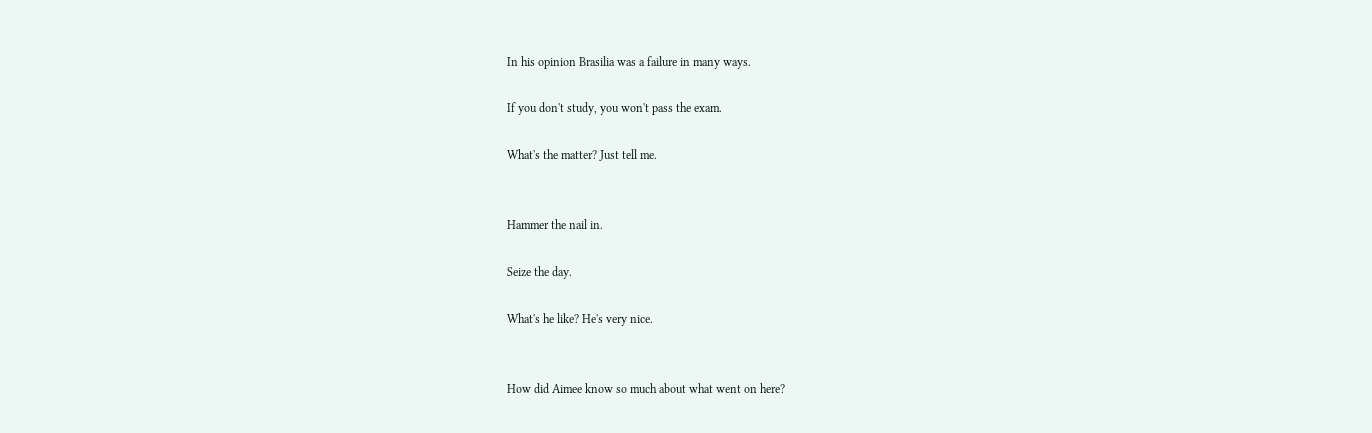In his opinion Brasilia was a failure in many ways.

If you don't study, you won't pass the exam.

What's the matter? Just tell me.


Hammer the nail in.

Seize the day.

What's he like? He's very nice.


How did Aimee know so much about what went on here?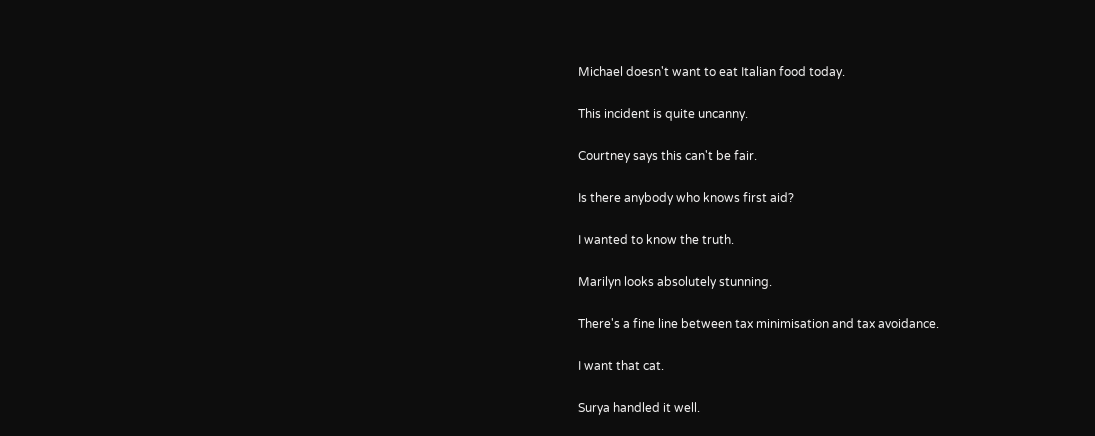Michael doesn't want to eat Italian food today.

This incident is quite uncanny.

Courtney says this can't be fair.

Is there anybody who knows first aid?

I wanted to know the truth.

Marilyn looks absolutely stunning.

There's a fine line between tax minimisation and tax avoidance.

I want that cat.

Surya handled it well.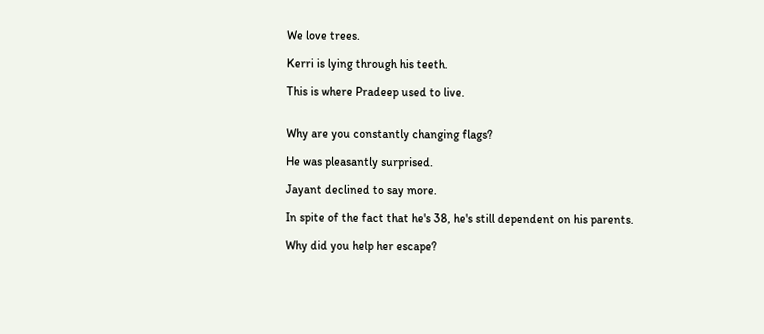We love trees.

Kerri is lying through his teeth.

This is where Pradeep used to live.


Why are you constantly changing flags?

He was pleasantly surprised.

Jayant declined to say more.

In spite of the fact that he's 38, he's still dependent on his parents.

Why did you help her escape?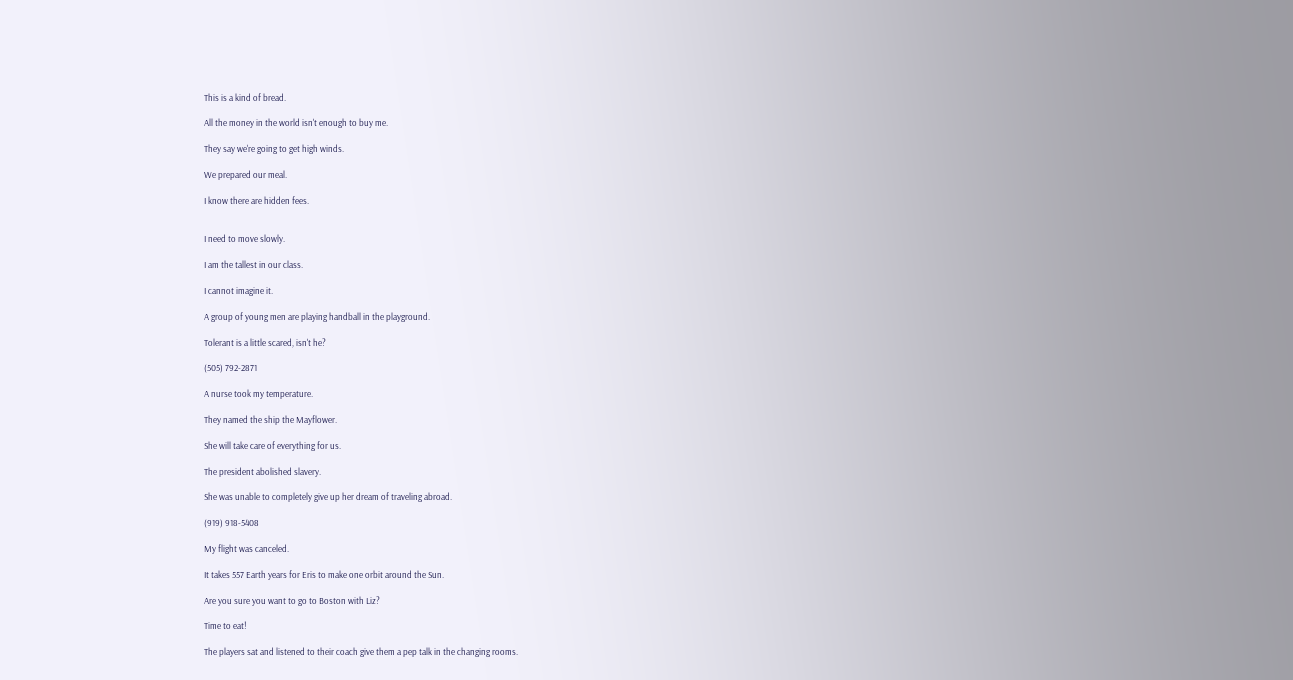This is a kind of bread.

All the money in the world isn't enough to buy me.

They say we're going to get high winds.

We prepared our meal.

I know there are hidden fees.


I need to move slowly.

I am the tallest in our class.

I cannot imagine it.

A group of young men are playing handball in the playground.

Tolerant is a little scared, isn't he?

(505) 792-2871

A nurse took my temperature.

They named the ship the Mayflower.

She will take care of everything for us.

The president abolished slavery.

She was unable to completely give up her dream of traveling abroad.

(919) 918-5408

My flight was canceled.

It takes 557 Earth years for Eris to make one orbit around the Sun.

Are you sure you want to go to Boston with Liz?

Time to eat!

The players sat and listened to their coach give them a pep talk in the changing rooms.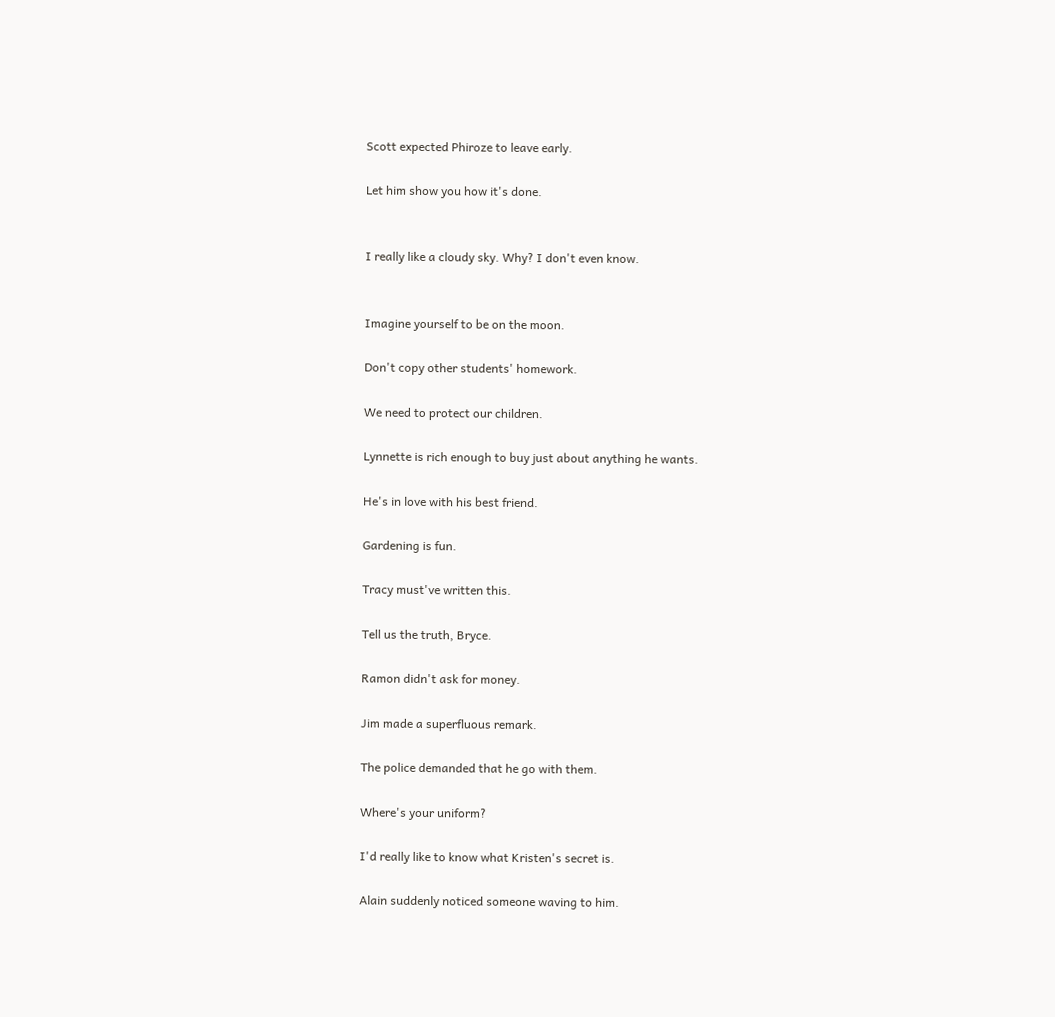Scott expected Phiroze to leave early.

Let him show you how it's done.


I really like a cloudy sky. Why? I don't even know.


Imagine yourself to be on the moon.

Don't copy other students' homework.

We need to protect our children.

Lynnette is rich enough to buy just about anything he wants.

He's in love with his best friend.

Gardening is fun.

Tracy must've written this.

Tell us the truth, Bryce.

Ramon didn't ask for money.

Jim made a superfluous remark.

The police demanded that he go with them.

Where's your uniform?

I'd really like to know what Kristen's secret is.

Alain suddenly noticed someone waving to him.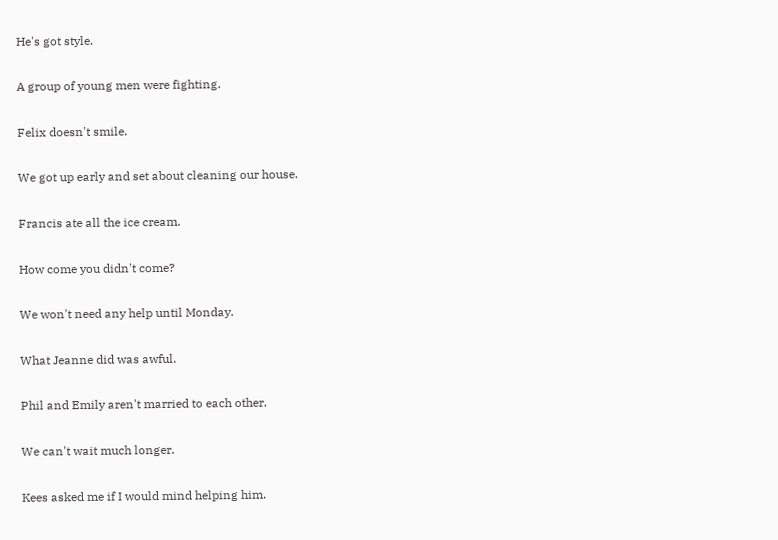He's got style.

A group of young men were fighting.

Felix doesn't smile.

We got up early and set about cleaning our house.

Francis ate all the ice cream.

How come you didn't come?

We won't need any help until Monday.

What Jeanne did was awful.

Phil and Emily aren't married to each other.

We can't wait much longer.

Kees asked me if I would mind helping him.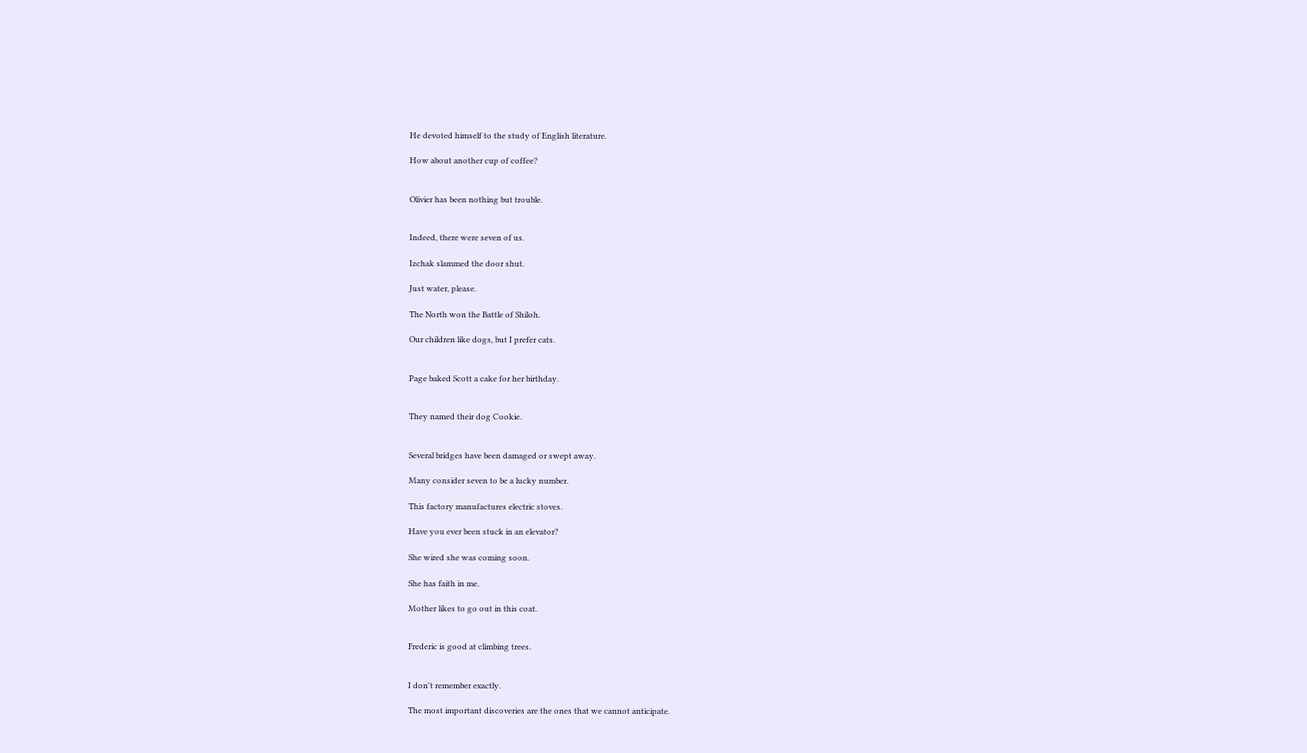He devoted himself to the study of English literature.

How about another cup of coffee?


Olivier has been nothing but trouble.


Indeed, there were seven of us.

Izchak slammed the door shut.

Just water, please.

The North won the Battle of Shiloh.

Our children like dogs, but I prefer cats.


Page baked Scott a cake for her birthday.


They named their dog Cookie.


Several bridges have been damaged or swept away.

Many consider seven to be a lucky number.

This factory manufactures electric stoves.

Have you ever been stuck in an elevator?

She wired she was coming soon.

She has faith in me.

Mother likes to go out in this coat.


Frederic is good at climbing trees.


I don't remember exactly.

The most important discoveries are the ones that we cannot anticipate.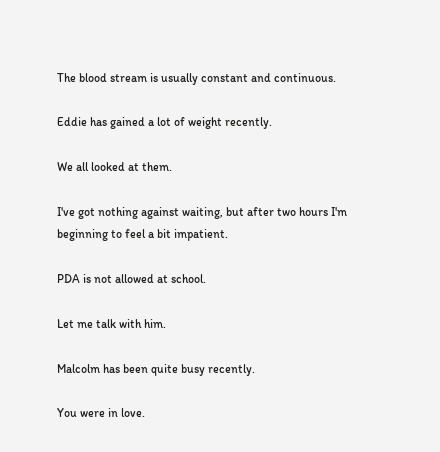The blood stream is usually constant and continuous.

Eddie has gained a lot of weight recently.

We all looked at them.

I've got nothing against waiting, but after two hours I'm beginning to feel a bit impatient.

PDA is not allowed at school.

Let me talk with him.

Malcolm has been quite busy recently.

You were in love.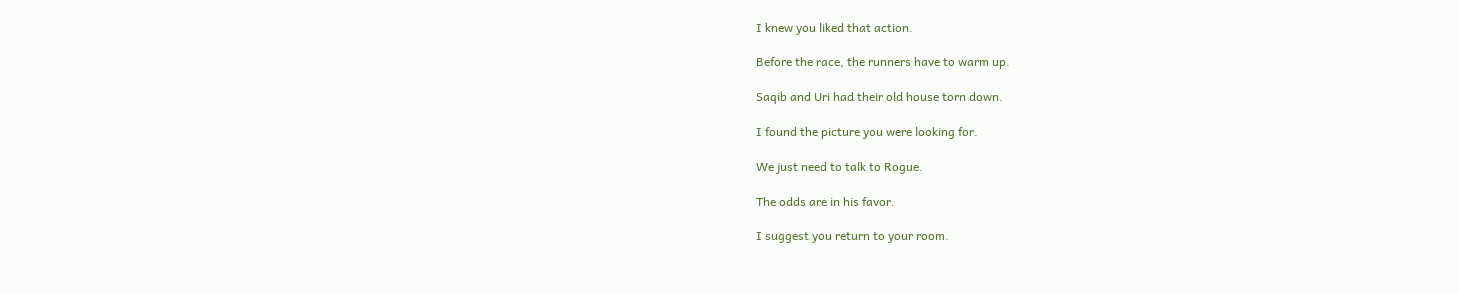I knew you liked that action.

Before the race, the runners have to warm up.

Saqib and Uri had their old house torn down.

I found the picture you were looking for.

We just need to talk to Rogue.

The odds are in his favor.

I suggest you return to your room.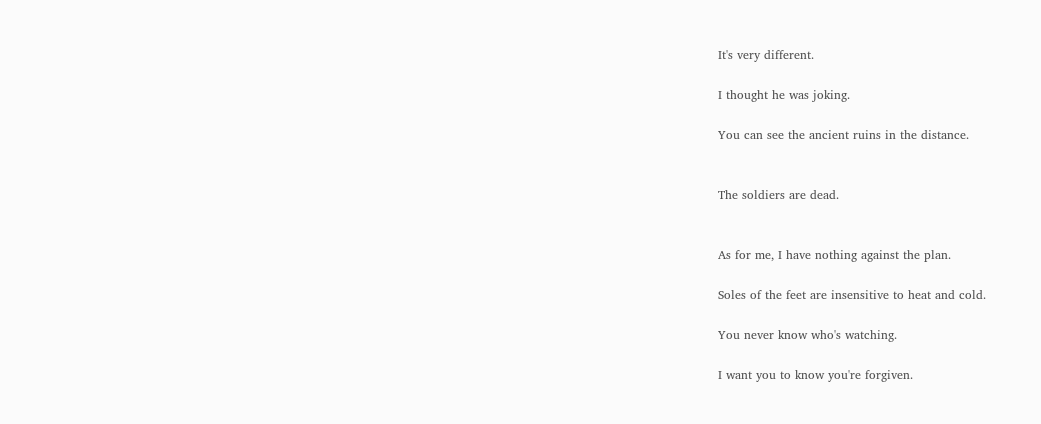It's very different.

I thought he was joking.

You can see the ancient ruins in the distance.


The soldiers are dead.


As for me, I have nothing against the plan.

Soles of the feet are insensitive to heat and cold.

You never know who's watching.

I want you to know you're forgiven.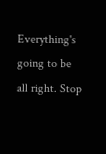Everything's going to be all right. Stop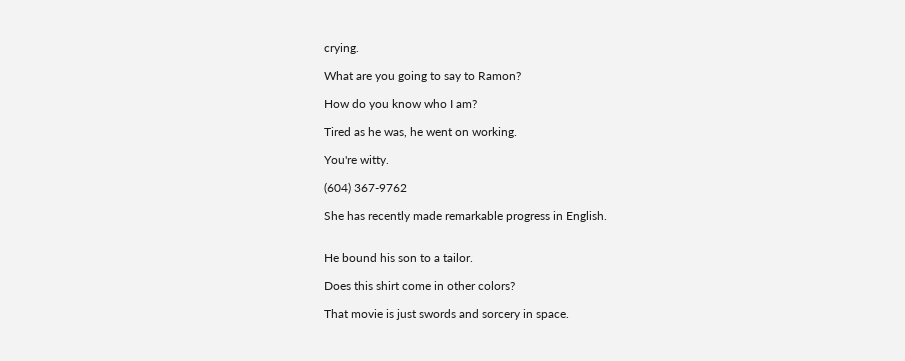crying.

What are you going to say to Ramon?

How do you know who I am?

Tired as he was, he went on working.

You're witty.

(604) 367-9762

She has recently made remarkable progress in English.


He bound his son to a tailor.

Does this shirt come in other colors?

That movie is just swords and sorcery in space.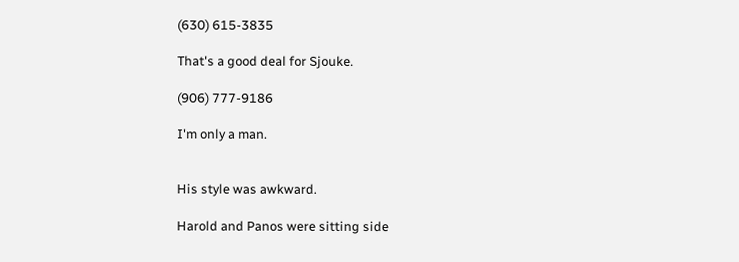(630) 615-3835

That's a good deal for Sjouke.

(906) 777-9186

I'm only a man.


His style was awkward.

Harold and Panos were sitting side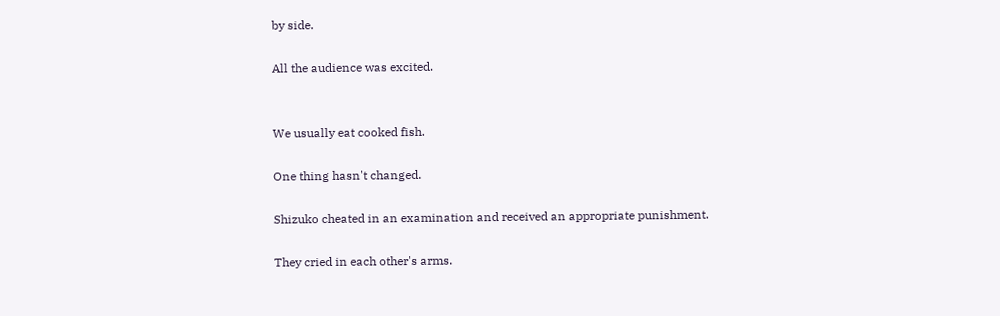by side.

All the audience was excited.


We usually eat cooked fish.

One thing hasn't changed.

Shizuko cheated in an examination and received an appropriate punishment.

They cried in each other's arms.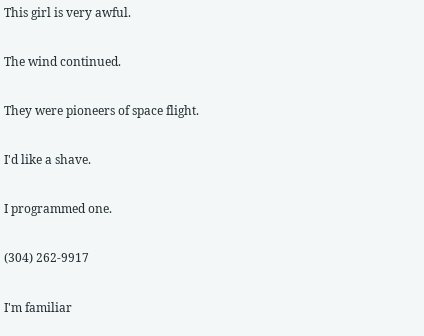This girl is very awful.

The wind continued.

They were pioneers of space flight.

I'd like a shave.

I programmed one.

(304) 262-9917

I'm familiar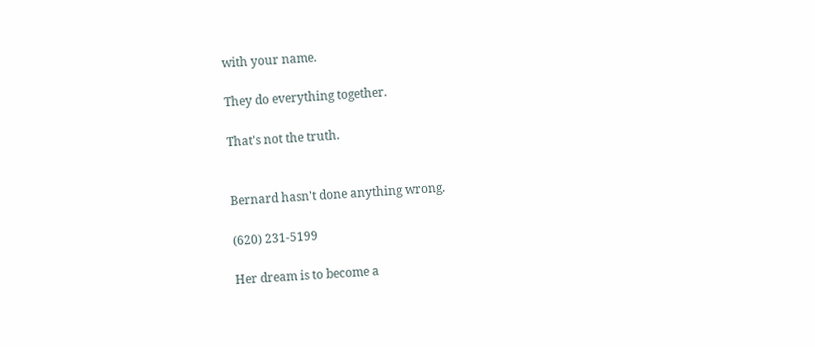with your name.

They do everything together.

That's not the truth.


Bernard hasn't done anything wrong.

(620) 231-5199

Her dream is to become a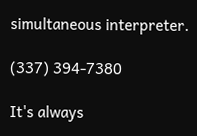simultaneous interpreter.

(337) 394-7380

It's always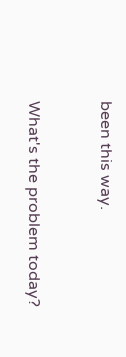been this way.


What's the problem today?